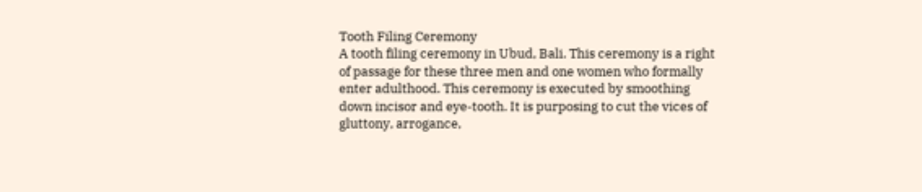Tooth Filing Ceremony
A tooth filing ceremony in Ubud, Bali. This ceremony is a right of passage for these three men and one women who formally enter adulthood. This ceremony is executed by smoothing down incisor and eye-tooth. It is purposing to cut the vices of gluttony, arrogance,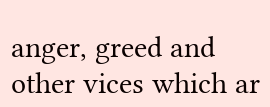anger, greed and other vices which ar